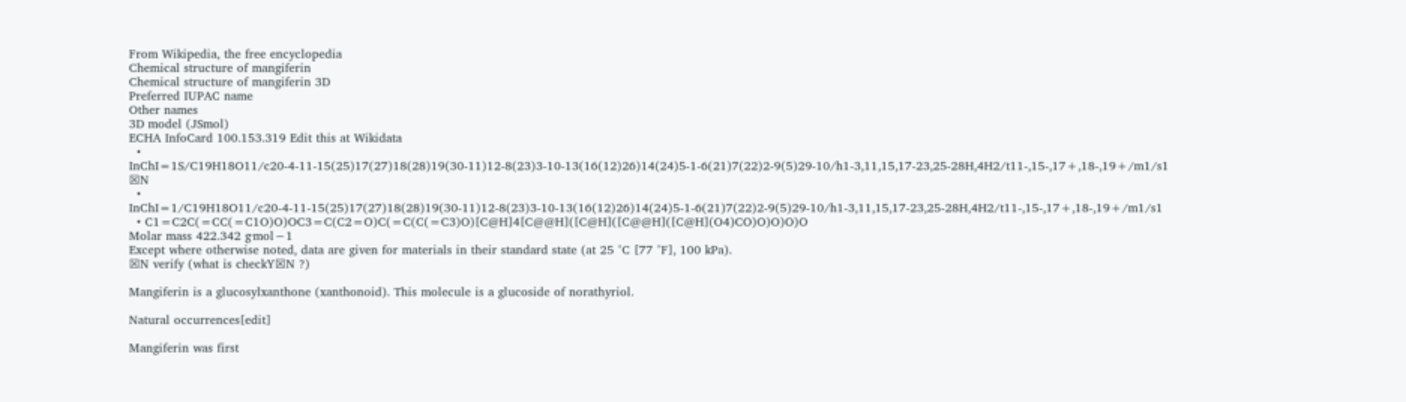From Wikipedia, the free encyclopedia
Chemical structure of mangiferin
Chemical structure of mangiferin 3D
Preferred IUPAC name
Other names
3D model (JSmol)
ECHA InfoCard 100.153.319 Edit this at Wikidata
  • InChI=1S/C19H18O11/c20-4-11-15(25)17(27)18(28)19(30-11)12-8(23)3-10-13(16(12)26)14(24)5-1-6(21)7(22)2-9(5)29-10/h1-3,11,15,17-23,25-28H,4H2/t11-,15-,17+,18-,19+/m1/s1 ☒N
  • InChI=1/C19H18O11/c20-4-11-15(25)17(27)18(28)19(30-11)12-8(23)3-10-13(16(12)26)14(24)5-1-6(21)7(22)2-9(5)29-10/h1-3,11,15,17-23,25-28H,4H2/t11-,15-,17+,18-,19+/m1/s1
  • C1=C2C(=CC(=C1O)O)OC3=C(C2=O)C(=C(C(=C3)O)[C@H]4[C@@H]([C@H]([C@@H]([C@H](O4)CO)O)O)O)O
Molar mass 422.342 g·mol−1
Except where otherwise noted, data are given for materials in their standard state (at 25 °C [77 °F], 100 kPa).
☒N verify (what is checkY☒N ?)

Mangiferin is a glucosylxanthone (xanthonoid). This molecule is a glucoside of norathyriol.

Natural occurrences[edit]

Mangiferin was first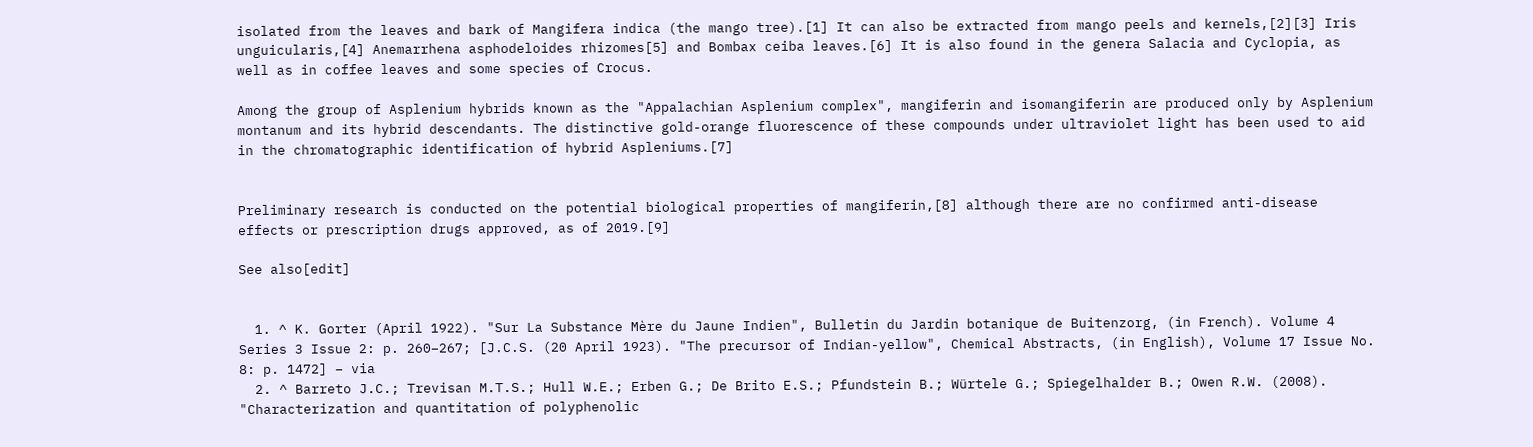isolated from the leaves and bark of Mangifera indica (the mango tree).[1] It can also be extracted from mango peels and kernels,[2][3] Iris unguicularis,[4] Anemarrhena asphodeloides rhizomes[5] and Bombax ceiba leaves.[6] It is also found in the genera Salacia and Cyclopia, as well as in coffee leaves and some species of Crocus.

Among the group of Asplenium hybrids known as the "Appalachian Asplenium complex", mangiferin and isomangiferin are produced only by Asplenium montanum and its hybrid descendants. The distinctive gold-orange fluorescence of these compounds under ultraviolet light has been used to aid in the chromatographic identification of hybrid Aspleniums.[7]


Preliminary research is conducted on the potential biological properties of mangiferin,[8] although there are no confirmed anti-disease effects or prescription drugs approved, as of 2019.[9]

See also[edit]


  1. ^ K. Gorter (April 1922). "Sur La Substance Mère du Jaune Indien", Bulletin du Jardin botanique de Buitenzorg, (in French). Volume 4 Series 3 Issue 2: p. 260–267; [J.C.S. (20 April 1923). "The precursor of Indian-yellow", Chemical Abstracts, (in English), Volume 17 Issue No. 8: p. 1472] – via
  2. ^ Barreto J.C.; Trevisan M.T.S.; Hull W.E.; Erben G.; De Brito E.S.; Pfundstein B.; Würtele G.; Spiegelhalder B.; Owen R.W. (2008). "Characterization and quantitation of polyphenolic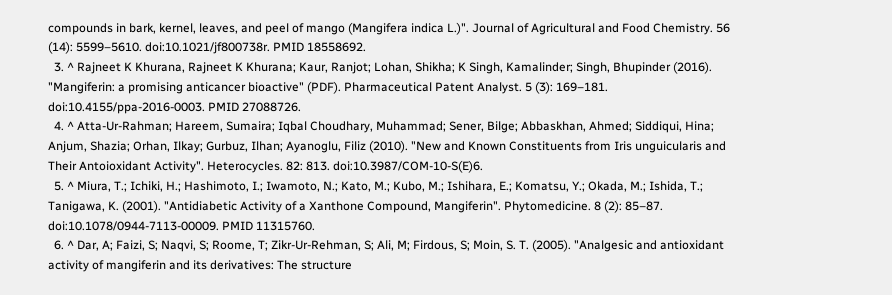compounds in bark, kernel, leaves, and peel of mango (Mangifera indica L.)". Journal of Agricultural and Food Chemistry. 56 (14): 5599–5610. doi:10.1021/jf800738r. PMID 18558692.
  3. ^ Rajneet K Khurana, Rajneet K Khurana; Kaur, Ranjot; Lohan, Shikha; K Singh, Kamalinder; Singh, Bhupinder (2016). "Mangiferin: a promising anticancer bioactive" (PDF). Pharmaceutical Patent Analyst. 5 (3): 169–181. doi:10.4155/ppa-2016-0003. PMID 27088726.
  4. ^ Atta-Ur-Rahman; Hareem, Sumaira; Iqbal Choudhary, Muhammad; Sener, Bilge; Abbaskhan, Ahmed; Siddiqui, Hina; Anjum, Shazia; Orhan, Ilkay; Gurbuz, Ilhan; Ayanoglu, Filiz (2010). "New and Known Constituents from Iris unguicularis and Their Antoioxidant Activity". Heterocycles. 82: 813. doi:10.3987/COM-10-S(E)6.
  5. ^ Miura, T.; Ichiki, H.; Hashimoto, I.; Iwamoto, N.; Kato, M.; Kubo, M.; Ishihara, E.; Komatsu, Y.; Okada, M.; Ishida, T.; Tanigawa, K. (2001). "Antidiabetic Activity of a Xanthone Compound, Mangiferin". Phytomedicine. 8 (2): 85–87. doi:10.1078/0944-7113-00009. PMID 11315760.
  6. ^ Dar, A; Faizi, S; Naqvi, S; Roome, T; Zikr-Ur-Rehman, S; Ali, M; Firdous, S; Moin, S. T. (2005). "Analgesic and antioxidant activity of mangiferin and its derivatives: The structure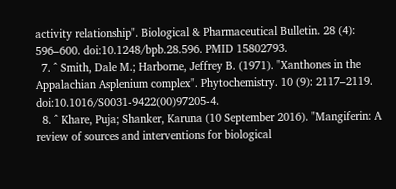activity relationship". Biological & Pharmaceutical Bulletin. 28 (4): 596–600. doi:10.1248/bpb.28.596. PMID 15802793.
  7. ^ Smith, Dale M.; Harborne, Jeffrey B. (1971). "Xanthones in the Appalachian Asplenium complex". Phytochemistry. 10 (9): 2117–2119. doi:10.1016/S0031-9422(00)97205-4.
  8. ^ Khare, Puja; Shanker, Karuna (10 September 2016). "Mangiferin: A review of sources and interventions for biological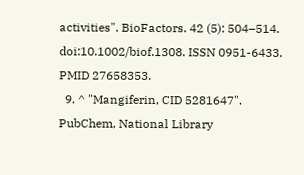activities". BioFactors. 42 (5): 504–514. doi:10.1002/biof.1308. ISSN 0951-6433. PMID 27658353.
  9. ^ "Mangiferin, CID 5281647". PubChem, National Library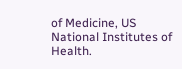of Medicine, US National Institutes of Health.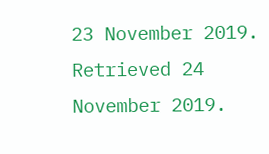23 November 2019. Retrieved 24 November 2019.